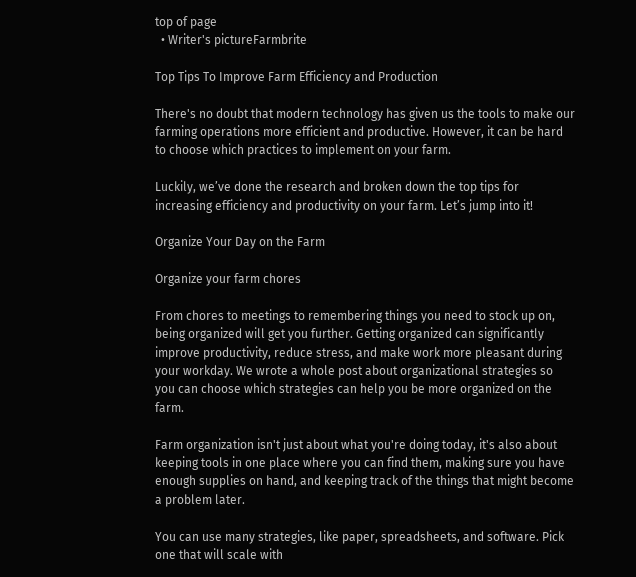top of page
  • Writer's pictureFarmbrite

Top Tips To Improve Farm Efficiency and Production

There's no doubt that modern technology has given us the tools to make our farming operations more efficient and productive. However, it can be hard to choose which practices to implement on your farm.

Luckily, we’ve done the research and broken down the top tips for increasing efficiency and productivity on your farm. Let’s jump into it!

Organize Your Day on the Farm

Organize your farm chores

From chores to meetings to remembering things you need to stock up on, being organized will get you further. Getting organized can significantly improve productivity, reduce stress, and make work more pleasant during your workday. We wrote a whole post about organizational strategies so you can choose which strategies can help you be more organized on the farm.

Farm organization isn't just about what you're doing today, it's also about keeping tools in one place where you can find them, making sure you have enough supplies on hand, and keeping track of the things that might become a problem later.

You can use many strategies, like paper, spreadsheets, and software. Pick one that will scale with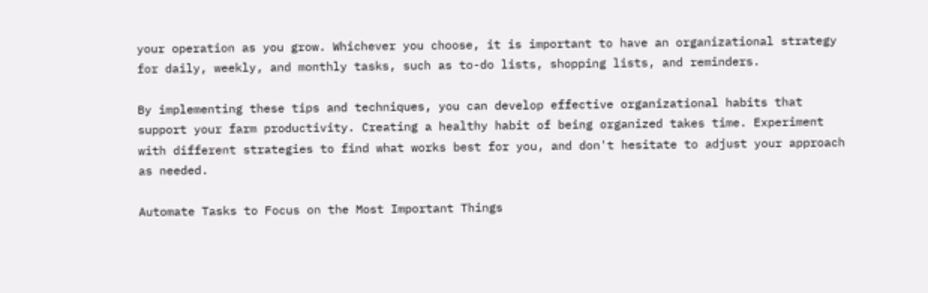your operation as you grow. Whichever you choose, it is important to have an organizational strategy for daily, weekly, and monthly tasks, such as to-do lists, shopping lists, and reminders.

By implementing these tips and techniques, you can develop effective organizational habits that support your farm productivity. Creating a healthy habit of being organized takes time. Experiment with different strategies to find what works best for you, and don't hesitate to adjust your approach as needed.

Automate Tasks to Focus on the Most Important Things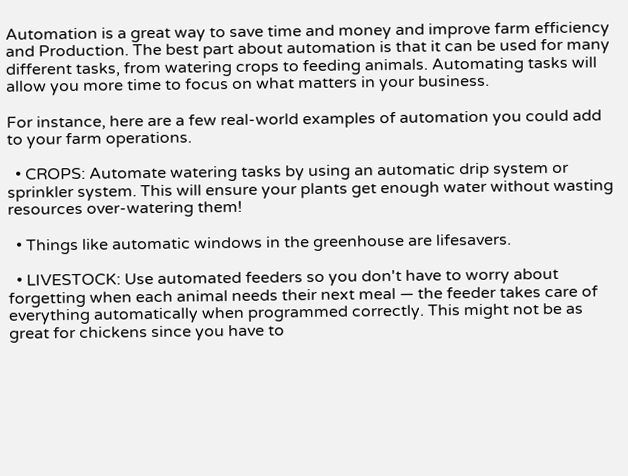Automation is a great way to save time and money and improve farm efficiency and Production. The best part about automation is that it can be used for many different tasks, from watering crops to feeding animals. Automating tasks will allow you more time to focus on what matters in your business.

For instance, here are a few real-world examples of automation you could add to your farm operations.

  • CROPS: Automate watering tasks by using an automatic drip system or sprinkler system. This will ensure your plants get enough water without wasting resources over-watering them!

  • Things like automatic windows in the greenhouse are lifesavers.

  • LIVESTOCK: Use automated feeders so you don't have to worry about forgetting when each animal needs their next meal — the feeder takes care of everything automatically when programmed correctly. This might not be as great for chickens since you have to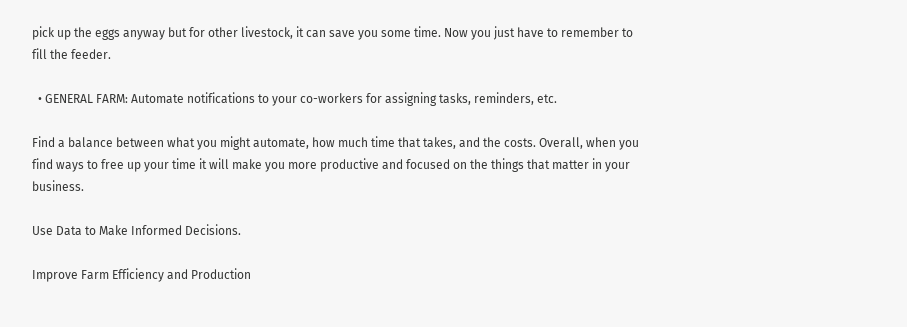pick up the eggs anyway but for other livestock, it can save you some time. Now you just have to remember to fill the feeder.

  • GENERAL FARM: Automate notifications to your co-workers for assigning tasks, reminders, etc.

Find a balance between what you might automate, how much time that takes, and the costs. Overall, when you find ways to free up your time it will make you more productive and focused on the things that matter in your business.

Use Data to Make Informed Decisions.

Improve Farm Efficiency and Production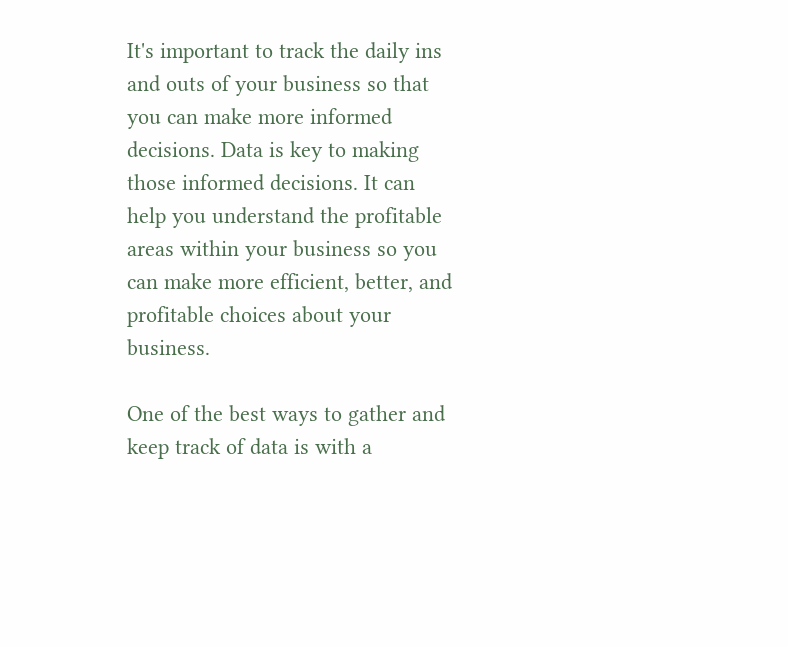It's important to track the daily ins and outs of your business so that you can make more informed decisions. Data is key to making those informed decisions. It can help you understand the profitable areas within your business so you can make more efficient, better, and profitable choices about your business.

One of the best ways to gather and keep track of data is with a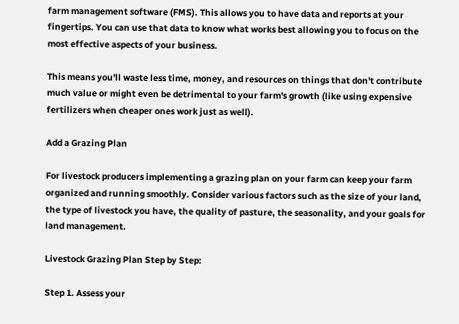farm management software (FMS). This allows you to have data and reports at your fingertips. You can use that data to know what works best allowing you to focus on the most effective aspects of your business.

This means you'll waste less time, money, and resources on things that don't contribute much value or might even be detrimental to your farm's growth (like using expensive fertilizers when cheaper ones work just as well).

Add a Grazing Plan

For livestock producers implementing a grazing plan on your farm can keep your farm organized and running smoothly. Consider various factors such as the size of your land, the type of livestock you have, the quality of pasture, the seasonality, and your goals for land management.

Livestock Grazing Plan Step by Step:

Step 1. Assess your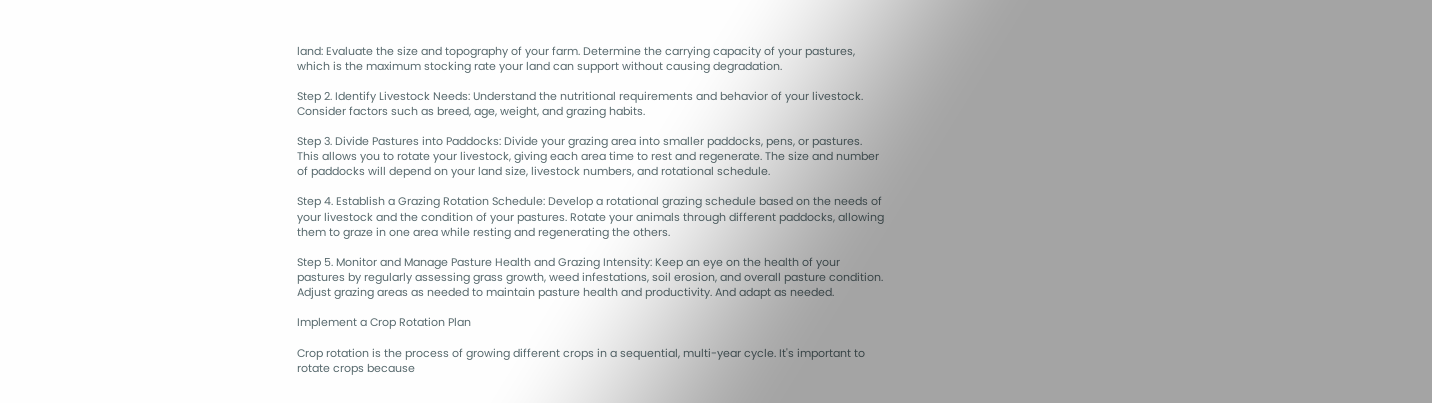land: Evaluate the size and topography of your farm. Determine the carrying capacity of your pastures, which is the maximum stocking rate your land can support without causing degradation.

Step 2. Identify Livestock Needs: Understand the nutritional requirements and behavior of your livestock. Consider factors such as breed, age, weight, and grazing habits.

Step 3. Divide Pastures into Paddocks: Divide your grazing area into smaller paddocks, pens, or pastures. This allows you to rotate your livestock, giving each area time to rest and regenerate. The size and number of paddocks will depend on your land size, livestock numbers, and rotational schedule.

Step 4. Establish a Grazing Rotation Schedule: Develop a rotational grazing schedule based on the needs of your livestock and the condition of your pastures. Rotate your animals through different paddocks, allowing them to graze in one area while resting and regenerating the others.

Step 5. Monitor and Manage Pasture Health and Grazing Intensity: Keep an eye on the health of your pastures by regularly assessing grass growth, weed infestations, soil erosion, and overall pasture condition. Adjust grazing areas as needed to maintain pasture health and productivity. And adapt as needed.

Implement a Crop Rotation Plan

Crop rotation is the process of growing different crops in a sequential, multi-year cycle. It's important to rotate crops because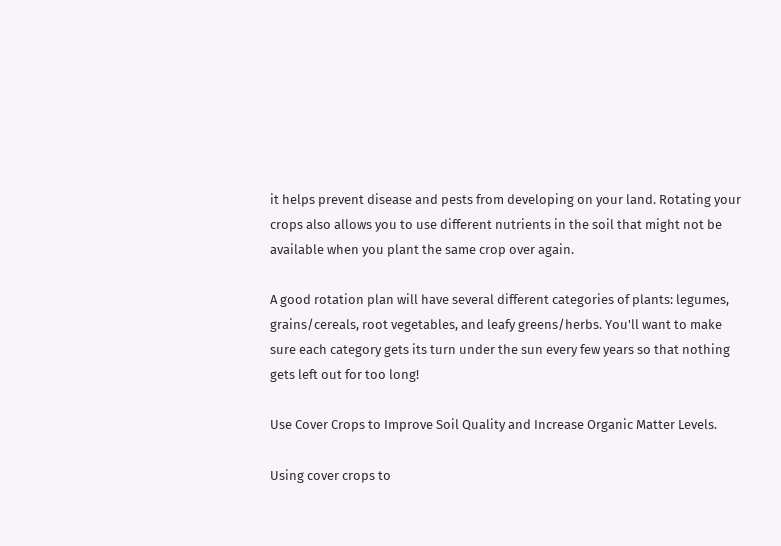it helps prevent disease and pests from developing on your land. Rotating your crops also allows you to use different nutrients in the soil that might not be available when you plant the same crop over again.

A good rotation plan will have several different categories of plants: legumes, grains/cereals, root vegetables, and leafy greens/herbs. You'll want to make sure each category gets its turn under the sun every few years so that nothing gets left out for too long!

Use Cover Crops to Improve Soil Quality and Increase Organic Matter Levels.

Using cover crops to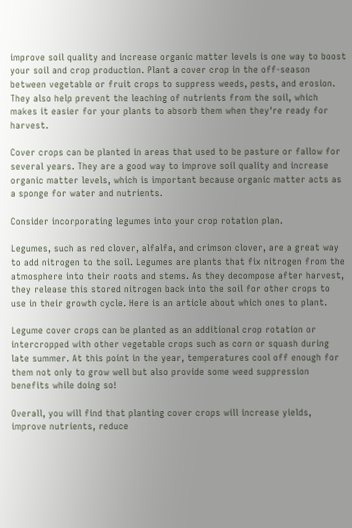improve soil quality and increase organic matter levels is one way to boost your soil and crop production. Plant a cover crop in the off-season between vegetable or fruit crops to suppress weeds, pests, and erosion. They also help prevent the leaching of nutrients from the soil, which makes it easier for your plants to absorb them when they're ready for harvest.

Cover crops can be planted in areas that used to be pasture or fallow for several years. They are a good way to improve soil quality and increase organic matter levels, which is important because organic matter acts as a sponge for water and nutrients.

Consider incorporating legumes into your crop rotation plan.

Legumes, such as red clover, alfalfa, and crimson clover, are a great way to add nitrogen to the soil. Legumes are plants that fix nitrogen from the atmosphere into their roots and stems. As they decompose after harvest, they release this stored nitrogen back into the soil for other crops to use in their growth cycle. Here is an article about which ones to plant.

Legume cover crops can be planted as an additional crop rotation or intercropped with other vegetable crops such as corn or squash during late summer. At this point in the year, temperatures cool off enough for them not only to grow well but also provide some weed suppression benefits while doing so!

Overall, you will find that planting cover crops will increase yields, improve nutrients, reduce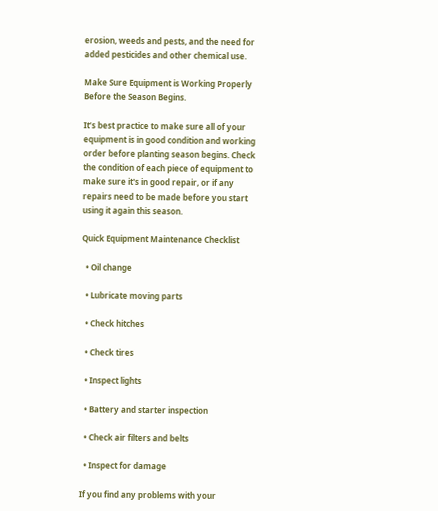erosion, weeds and pests, and the need for added pesticides and other chemical use.

Make Sure Equipment is Working Properly Before the Season Begins.

It’s best practice to make sure all of your equipment is in good condition and working order before planting season begins. Check the condition of each piece of equipment to make sure it's in good repair, or if any repairs need to be made before you start using it again this season.

Quick Equipment Maintenance Checklist

  • Oil change

  • Lubricate moving parts

  • Check hitches

  • Check tires

  • Inspect lights

  • Battery and starter inspection

  • Check air filters and belts

  • Inspect for damage

If you find any problems with your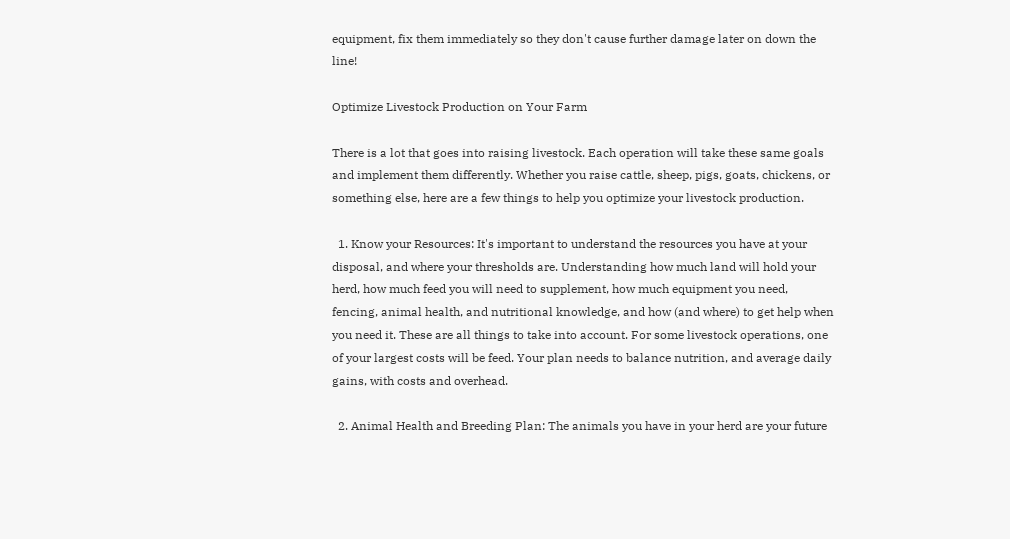equipment, fix them immediately so they don't cause further damage later on down the line!

Optimize Livestock Production on Your Farm

There is a lot that goes into raising livestock. Each operation will take these same goals and implement them differently. Whether you raise cattle, sheep, pigs, goats, chickens, or something else, here are a few things to help you optimize your livestock production.

  1. Know your Resources: It's important to understand the resources you have at your disposal, and where your thresholds are. Understanding how much land will hold your herd, how much feed you will need to supplement, how much equipment you need, fencing, animal health, and nutritional knowledge, and how (and where) to get help when you need it. These are all things to take into account. For some livestock operations, one of your largest costs will be feed. Your plan needs to balance nutrition, and average daily gains, with costs and overhead.

  2. Animal Health and Breeding Plan: The animals you have in your herd are your future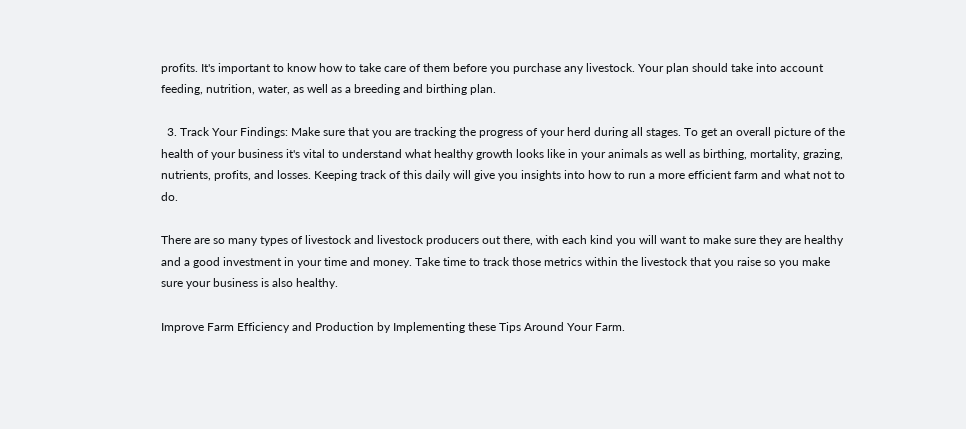profits. It's important to know how to take care of them before you purchase any livestock. Your plan should take into account feeding, nutrition, water, as well as a breeding and birthing plan.

  3. Track Your Findings: Make sure that you are tracking the progress of your herd during all stages. To get an overall picture of the health of your business it's vital to understand what healthy growth looks like in your animals as well as birthing, mortality, grazing, nutrients, profits, and losses. Keeping track of this daily will give you insights into how to run a more efficient farm and what not to do.

There are so many types of livestock and livestock producers out there, with each kind you will want to make sure they are healthy and a good investment in your time and money. Take time to track those metrics within the livestock that you raise so you make sure your business is also healthy.

Improve Farm Efficiency and Production by Implementing these Tips Around Your Farm.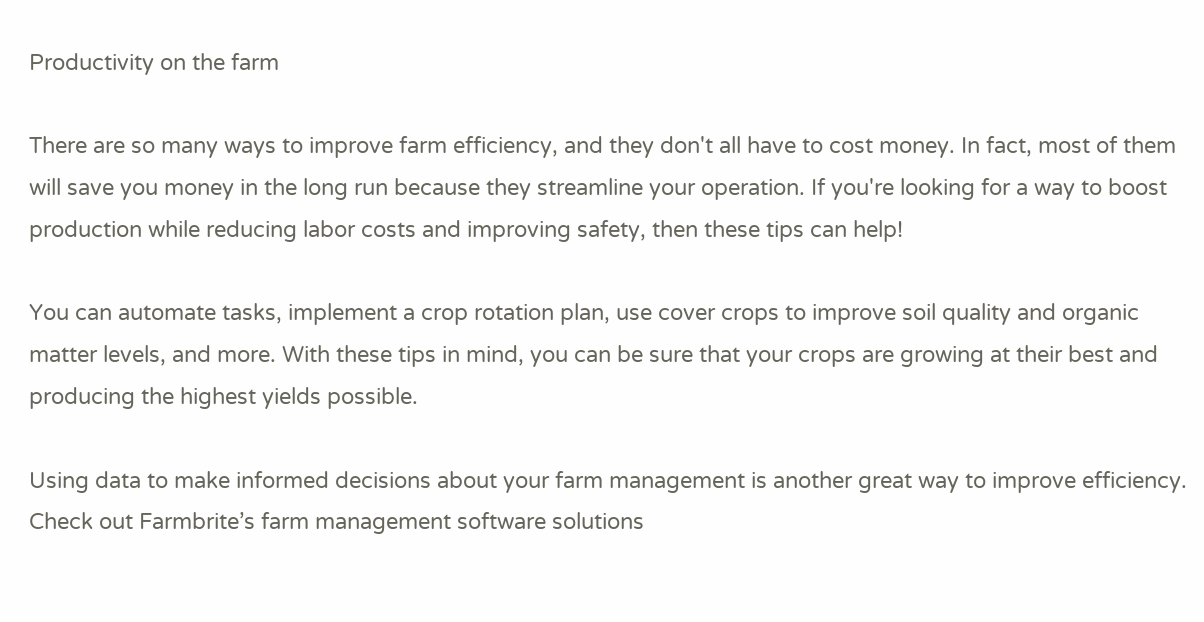Productivity on the farm

There are so many ways to improve farm efficiency, and they don't all have to cost money. In fact, most of them will save you money in the long run because they streamline your operation. If you're looking for a way to boost production while reducing labor costs and improving safety, then these tips can help!

You can automate tasks, implement a crop rotation plan, use cover crops to improve soil quality and organic matter levels, and more. With these tips in mind, you can be sure that your crops are growing at their best and producing the highest yields possible.

Using data to make informed decisions about your farm management is another great way to improve efficiency. Check out Farmbrite’s farm management software solutions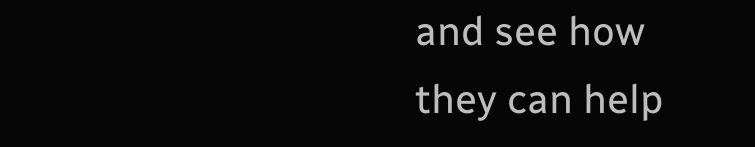and see how they can help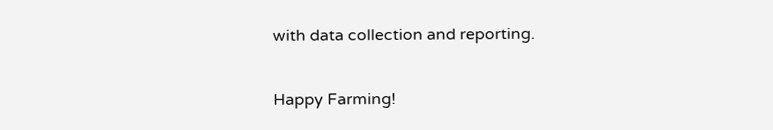with data collection and reporting.

Happy Farming!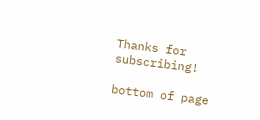Thanks for subscribing!

bottom of page